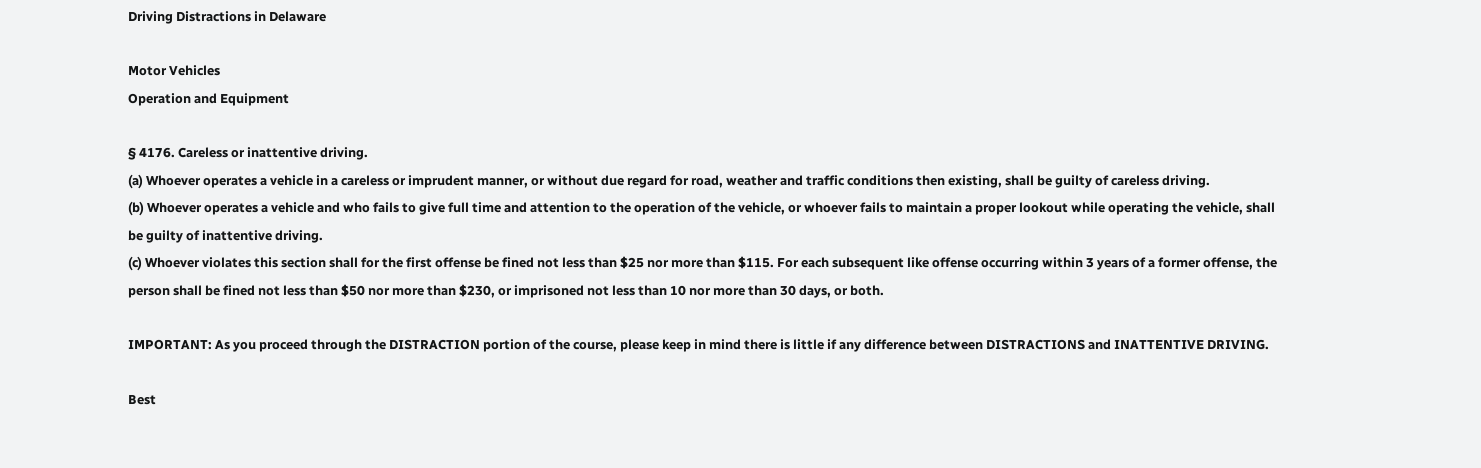Driving Distractions in Delaware

Motor Vehicles
Operation and Equipment

§ 4176. Careless or inattentive driving.
(a) Whoever operates a vehicle in a careless or imprudent manner, or without due regard for road, weather and traffic conditions then existing, shall be guilty of careless driving.
(b) Whoever operates a vehicle and who fails to give full time and attention to the operation of the vehicle, or whoever fails to maintain a proper lookout while operating the vehicle, shall be guilty of inattentive driving.
(c) Whoever violates this section shall for the first offense be fined not less than $25 nor more than $115. For each subsequent like offense occurring within 3 years of a former offense, the person shall be fined not less than $50 nor more than $230, or imprisoned not less than 10 nor more than 30 days, or both.

IMPORTANT: As you proceed through the DISTRACTION portion of the course, please keep in mind there is little if any difference between DISTRACTIONS and INATTENTIVE DRIVING.

Best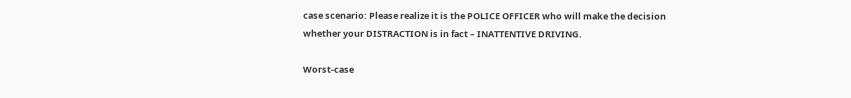case scenario: Please realize it is the POLICE OFFICER who will make the decision whether your DISTRACTION is in fact – INATTENTIVE DRIVING.

Worst-case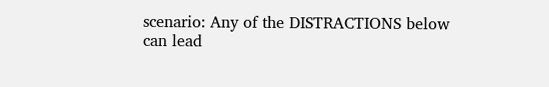scenario: Any of the DISTRACTIONS below can lead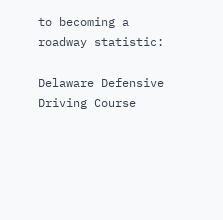to becoming a roadway statistic:

Delaware Defensive Driving Course